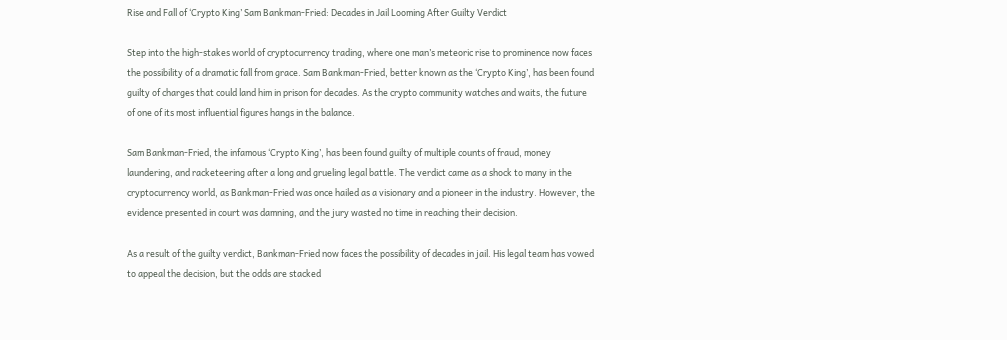Rise and Fall of ‘Crypto King’ Sam Bankman-Fried: Decades in Jail Looming After Guilty Verdict

Step into the high-stakes world of cryptocurrency trading, where one man’s meteoric rise to prominence now faces the possibility of a dramatic fall from grace. Sam Bankman-Fried, better known as the ‘Crypto King’, has been found guilty of charges that could land him in prison for decades. As the crypto community watches and waits, the future of one of its most influential figures hangs in the balance.

Sam Bankman-Fried, the infamous ‘Crypto King’, has been found guilty of multiple counts of fraud, money laundering, and racketeering after a long and grueling legal battle. The verdict came as a shock to many in the cryptocurrency world, as Bankman-Fried was once hailed as a visionary and a pioneer in the industry. However, the evidence presented in court was damning, and the jury wasted no time in reaching their decision.

As a result of the guilty verdict, Bankman-Fried now faces the possibility of decades in jail. His legal team has vowed to appeal the decision, but the odds are stacked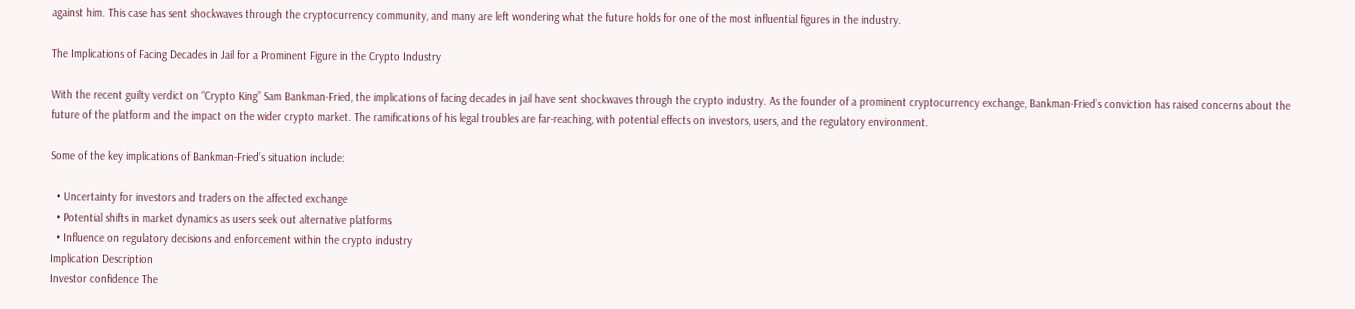against him. This case has sent shockwaves through the cryptocurrency community, and many are left wondering what the future holds for one of the most influential figures in the industry.

The Implications of Facing Decades in Jail for a Prominent Figure in the Crypto Industry

With the recent guilty verdict on “Crypto King” Sam Bankman-Fried, the implications of facing decades in jail have sent shockwaves through the crypto industry. As the founder of a prominent cryptocurrency exchange, Bankman-Fried’s conviction has raised concerns about the future of the platform and the impact on the wider crypto market. The ramifications of his legal troubles are far-reaching, with potential effects on investors, users, and the regulatory environment.

Some of the key implications of Bankman-Fried’s situation include:

  • Uncertainty for investors and traders on the affected exchange
  • Potential shifts in market dynamics as users seek out alternative platforms
  • Influence on regulatory decisions and enforcement within the crypto industry
Implication Description
Investor confidence The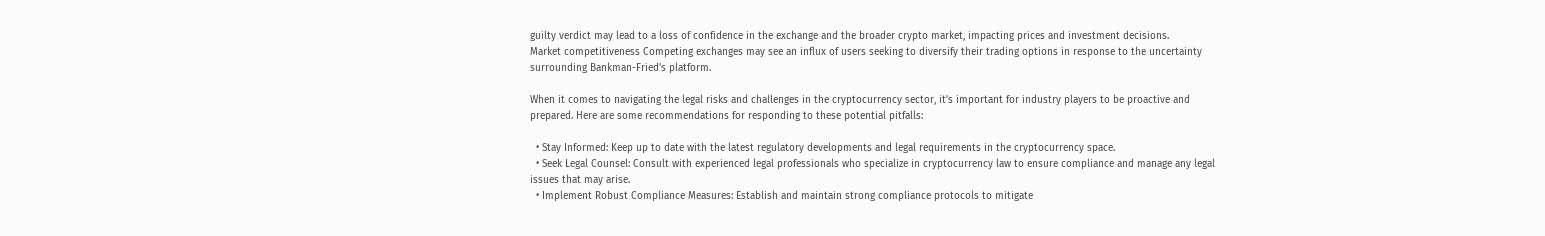guilty verdict may lead to a loss of confidence in the exchange and the broader crypto market, impacting prices and investment decisions.
Market competitiveness Competing exchanges may see an influx of users seeking to diversify their trading options in response to the uncertainty surrounding Bankman-Fried’s platform.

When it comes to navigating the legal risks and challenges in the cryptocurrency sector, it’s important for industry players to be proactive and prepared. Here are some recommendations for responding to these potential pitfalls:

  • Stay Informed: Keep up to date with the latest regulatory developments and legal requirements in the cryptocurrency space.
  • Seek Legal Counsel: Consult with experienced legal professionals who specialize in cryptocurrency law to ensure compliance and manage any legal issues that may arise.
  • Implement Robust Compliance Measures: Establish and maintain strong compliance protocols to mitigate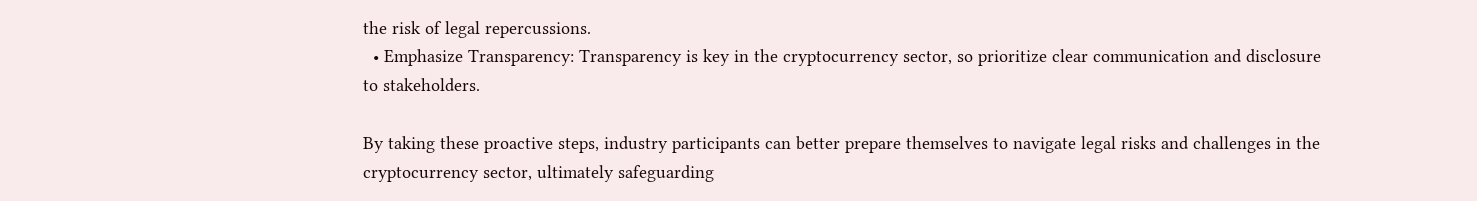the risk of legal repercussions.
  • Emphasize Transparency: Transparency is key in the cryptocurrency sector, so prioritize clear communication and disclosure to stakeholders.

By taking these proactive steps, industry participants can better prepare themselves to navigate legal risks and challenges in the cryptocurrency sector, ultimately safeguarding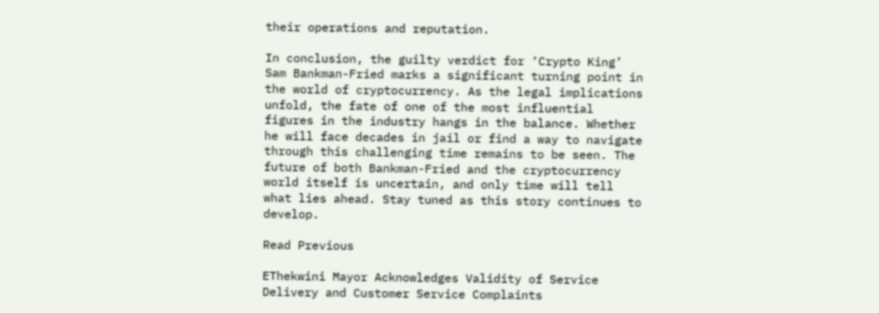their operations and reputation.

In conclusion, the guilty verdict for ‘Crypto King’ Sam Bankman-Fried marks a significant turning point in the world of cryptocurrency. As the legal implications unfold, the fate of one of the most influential figures in the industry hangs in the balance. Whether he will face decades in jail or find a way to navigate through this challenging time remains to be seen. The future of both Bankman-Fried and the cryptocurrency world itself is uncertain, and only time will tell what lies ahead. Stay tuned as this story continues to develop.

Read Previous

EThekwini Mayor Acknowledges Validity of Service Delivery and Customer Service Complaints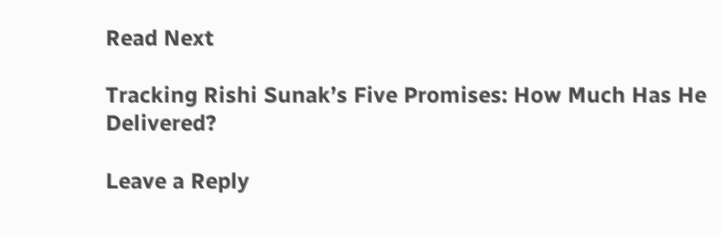Read Next

Tracking Rishi Sunak’s Five Promises: How Much Has He Delivered?

Leave a Reply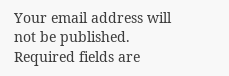Your email address will not be published. Required fields are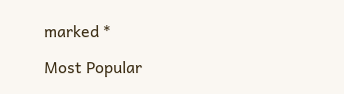marked *

Most Popular